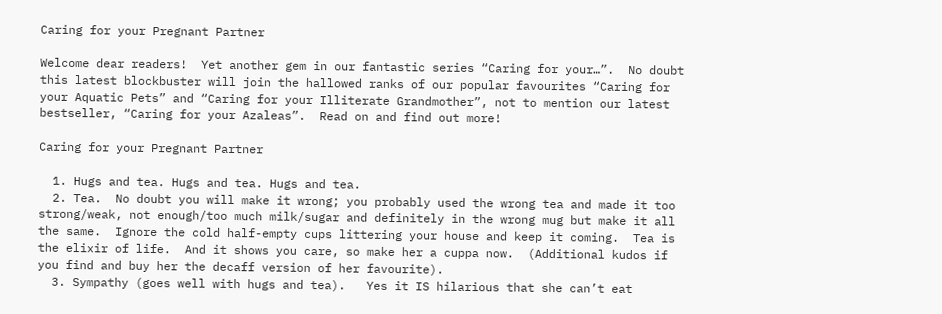Caring for your Pregnant Partner

Welcome dear readers!  Yet another gem in our fantastic series “Caring for your…”.  No doubt this latest blockbuster will join the hallowed ranks of our popular favourites “Caring for your Aquatic Pets” and “Caring for your Illiterate Grandmother”, not to mention our latest bestseller, “Caring for your Azaleas”.  Read on and find out more!

Caring for your Pregnant Partner

  1. Hugs and tea. Hugs and tea. Hugs and tea.
  2. Tea.  No doubt you will make it wrong; you probably used the wrong tea and made it too strong/weak, not enough/too much milk/sugar and definitely in the wrong mug but make it all the same.  Ignore the cold half-empty cups littering your house and keep it coming.  Tea is the elixir of life.  And it shows you care, so make her a cuppa now.  (Additional kudos if you find and buy her the decaff version of her favourite).
  3. Sympathy (goes well with hugs and tea).   Yes it IS hilarious that she can’t eat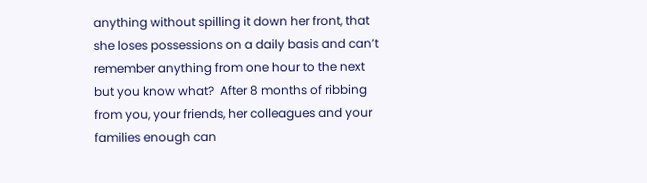anything without spilling it down her front, that she loses possessions on a daily basis and can’t remember anything from one hour to the next but you know what?  After 8 months of ribbing from you, your friends, her colleagues and your families enough can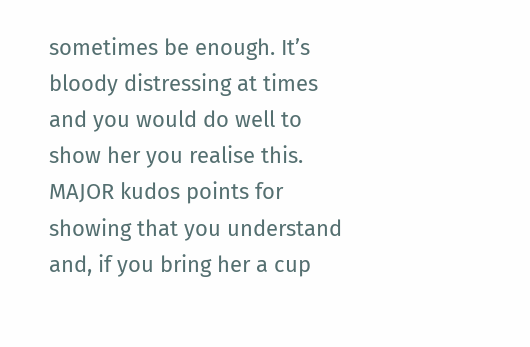sometimes be enough. It’s bloody distressing at times and you would do well to show her you realise this.  MAJOR kudos points for showing that you understand and, if you bring her a cup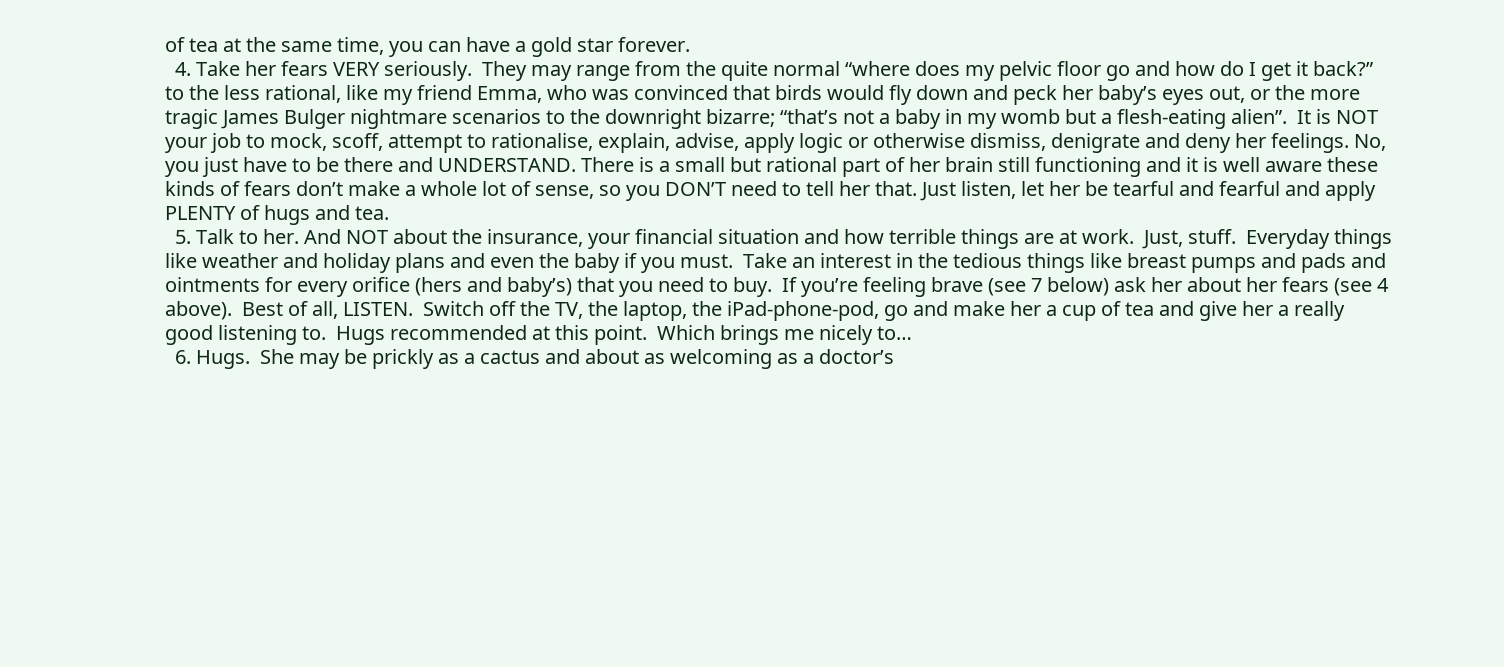of tea at the same time, you can have a gold star forever.
  4. Take her fears VERY seriously.  They may range from the quite normal “where does my pelvic floor go and how do I get it back?” to the less rational, like my friend Emma, who was convinced that birds would fly down and peck her baby’s eyes out, or the more tragic James Bulger nightmare scenarios to the downright bizarre; “that’s not a baby in my womb but a flesh-eating alien”.  It is NOT your job to mock, scoff, attempt to rationalise, explain, advise, apply logic or otherwise dismiss, denigrate and deny her feelings. No, you just have to be there and UNDERSTAND. There is a small but rational part of her brain still functioning and it is well aware these kinds of fears don’t make a whole lot of sense, so you DON’T need to tell her that. Just listen, let her be tearful and fearful and apply PLENTY of hugs and tea.
  5. Talk to her. And NOT about the insurance, your financial situation and how terrible things are at work.  Just, stuff.  Everyday things like weather and holiday plans and even the baby if you must.  Take an interest in the tedious things like breast pumps and pads and ointments for every orifice (hers and baby’s) that you need to buy.  If you’re feeling brave (see 7 below) ask her about her fears (see 4 above).  Best of all, LISTEN.  Switch off the TV, the laptop, the iPad-phone-pod, go and make her a cup of tea and give her a really good listening to.  Hugs recommended at this point.  Which brings me nicely to…
  6. Hugs.  She may be prickly as a cactus and about as welcoming as a doctor’s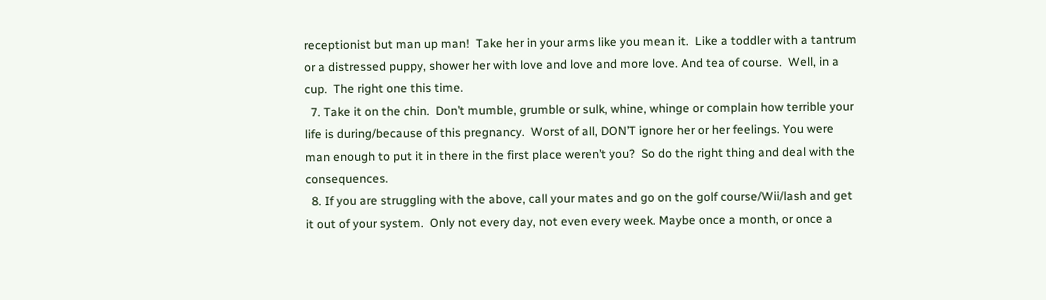receptionist but man up man!  Take her in your arms like you mean it.  Like a toddler with a tantrum or a distressed puppy, shower her with love and love and more love. And tea of course.  Well, in a cup.  The right one this time.
  7. Take it on the chin.  Don’t mumble, grumble or sulk, whine, whinge or complain how terrible your life is during/because of this pregnancy.  Worst of all, DON’T ignore her or her feelings. You were man enough to put it in there in the first place weren’t you?  So do the right thing and deal with the consequences.
  8. If you are struggling with the above, call your mates and go on the golf course/Wii/lash and get it out of your system.  Only not every day, not even every week. Maybe once a month, or once a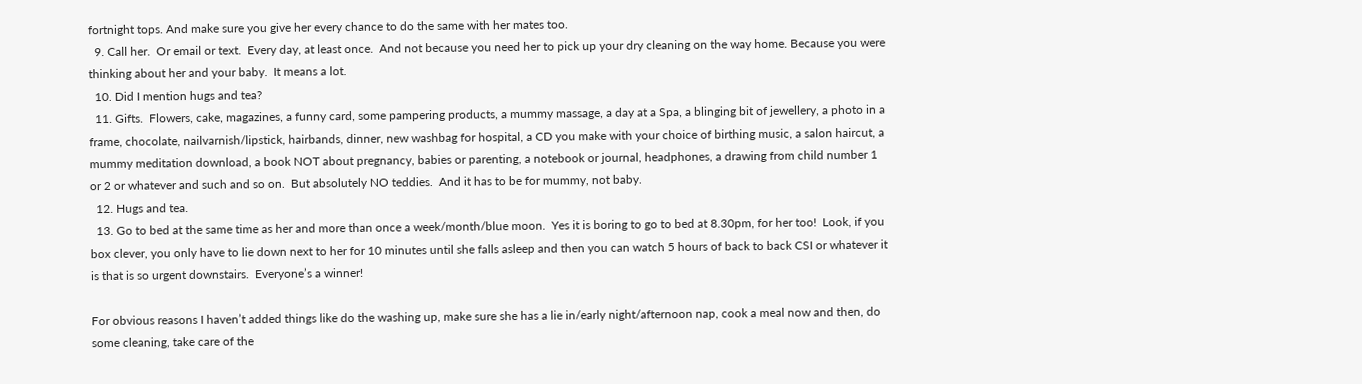fortnight tops. And make sure you give her every chance to do the same with her mates too.
  9. Call her.  Or email or text.  Every day, at least once.  And not because you need her to pick up your dry cleaning on the way home. Because you were thinking about her and your baby.  It means a lot.
  10. Did I mention hugs and tea?
  11. Gifts.  Flowers, cake, magazines, a funny card, some pampering products, a mummy massage, a day at a Spa, a blinging bit of jewellery, a photo in a frame, chocolate, nailvarnish/lipstick, hairbands, dinner, new washbag for hospital, a CD you make with your choice of birthing music, a salon haircut, a mummy meditation download, a book NOT about pregnancy, babies or parenting, a notebook or journal, headphones, a drawing from child number 1 or 2 or whatever and such and so on.  But absolutely NO teddies.  And it has to be for mummy, not baby.
  12. Hugs and tea.
  13. Go to bed at the same time as her and more than once a week/month/blue moon.  Yes it is boring to go to bed at 8.30pm, for her too!  Look, if you box clever, you only have to lie down next to her for 10 minutes until she falls asleep and then you can watch 5 hours of back to back CSI or whatever it is that is so urgent downstairs.  Everyone’s a winner!

For obvious reasons I haven’t added things like do the washing up, make sure she has a lie in/early night/afternoon nap, cook a meal now and then, do some cleaning, take care of the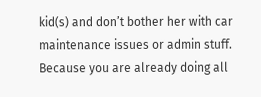kid(s) and don’t bother her with car maintenance issues or admin stuff.  Because you are already doing all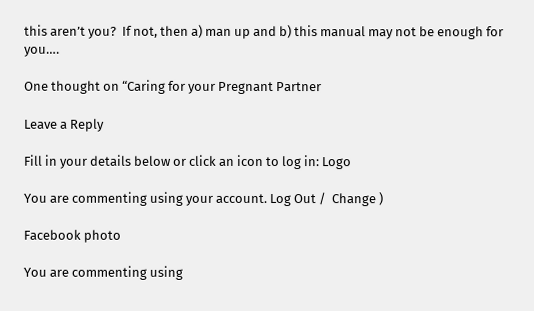this aren’t you?  If not, then a) man up and b) this manual may not be enough for you….

One thought on “Caring for your Pregnant Partner

Leave a Reply

Fill in your details below or click an icon to log in: Logo

You are commenting using your account. Log Out /  Change )

Facebook photo

You are commenting using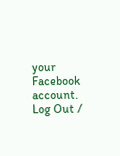your Facebook account. Log Out /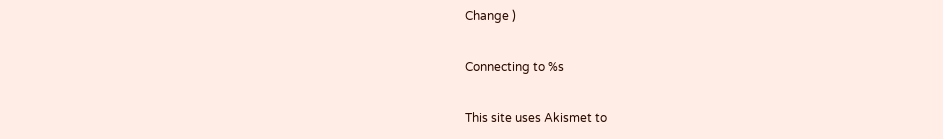Change )

Connecting to %s

This site uses Akismet to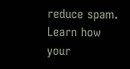reduce spam. Learn how your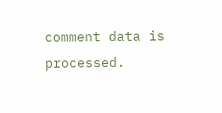comment data is processed.